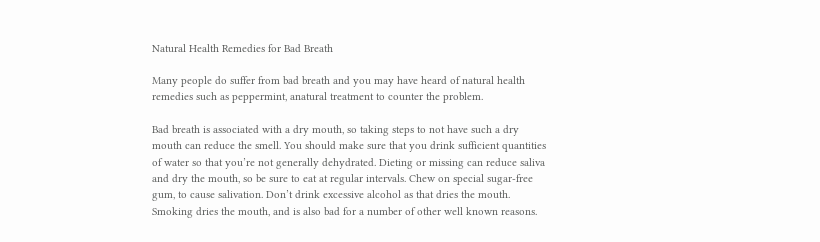Natural Health Remedies for Bad Breath

Many people do suffer from bad breath and you may have heard of natural health remedies such as peppermint, anatural treatment to counter the problem.

Bad breath is associated with a dry mouth, so taking steps to not have such a dry mouth can reduce the smell. You should make sure that you drink sufficient quantities of water so that you’re not generally dehydrated. Dieting or missing can reduce saliva and dry the mouth, so be sure to eat at regular intervals. Chew on special sugar-free gum, to cause salivation. Don’t drink excessive alcohol as that dries the mouth. Smoking dries the mouth, and is also bad for a number of other well known reasons.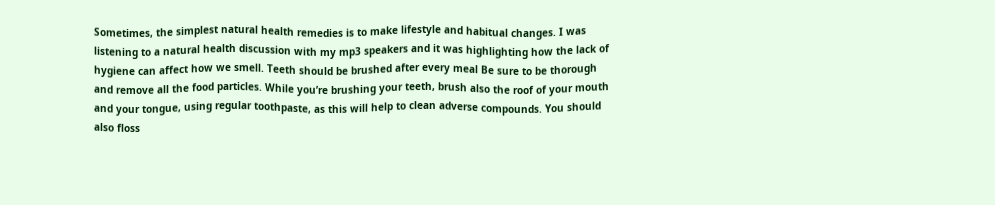Sometimes, the simplest natural health remedies is to make lifestyle and habitual changes. I was listening to a natural health discussion with my mp3 speakers and it was highlighting how the lack of hygiene can affect how we smell. Teeth should be brushed after every meal Be sure to be thorough and remove all the food particles. While you’re brushing your teeth, brush also the roof of your mouth and your tongue, using regular toothpaste, as this will help to clean adverse compounds. You should also floss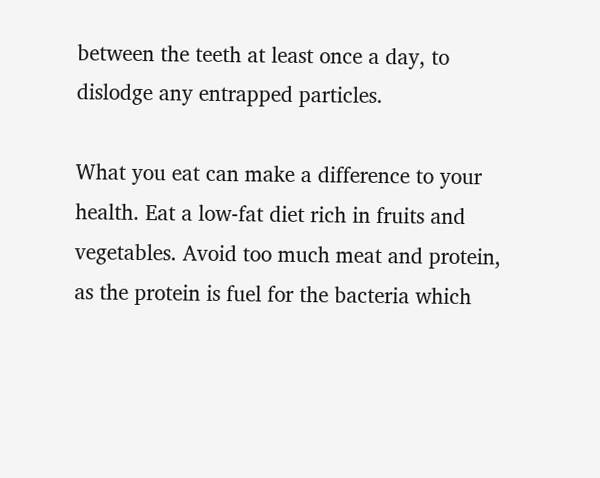between the teeth at least once a day, to dislodge any entrapped particles.

What you eat can make a difference to your health. Eat a low-fat diet rich in fruits and vegetables. Avoid too much meat and protein, as the protein is fuel for the bacteria which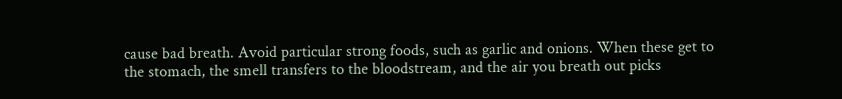cause bad breath. Avoid particular strong foods, such as garlic and onions. When these get to the stomach, the smell transfers to the bloodstream, and the air you breath out picks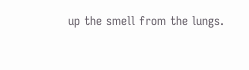up the smell from the lungs.